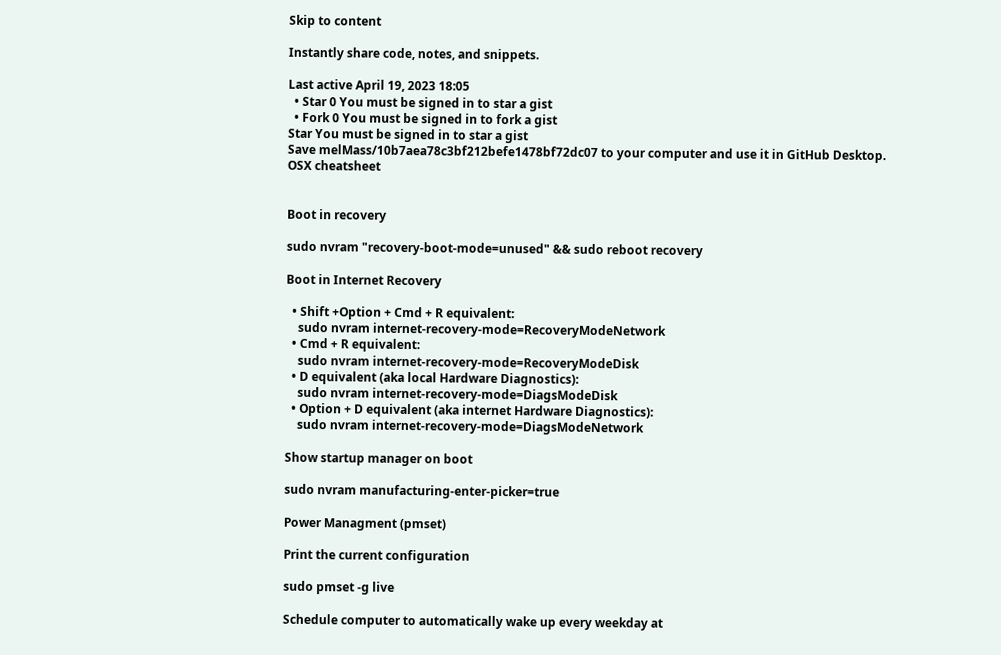Skip to content

Instantly share code, notes, and snippets.

Last active April 19, 2023 18:05
  • Star 0 You must be signed in to star a gist
  • Fork 0 You must be signed in to fork a gist
Star You must be signed in to star a gist
Save melMass/10b7aea78c3bf212befe1478bf72dc07 to your computer and use it in GitHub Desktop.
OSX cheatsheet


Boot in recovery

sudo nvram "recovery-boot-mode=unused" && sudo reboot recovery

Boot in Internet Recovery

  • Shift +Option + Cmd + R equivalent:
    sudo nvram internet-recovery-mode=RecoveryModeNetwork
  • Cmd + R equivalent:
    sudo nvram internet-recovery-mode=RecoveryModeDisk
  • D equivalent (aka local Hardware Diagnostics):
    sudo nvram internet-recovery-mode=DiagsModeDisk
  • Option + D equivalent (aka internet Hardware Diagnostics):
    sudo nvram internet-recovery-mode=DiagsModeNetwork

Show startup manager on boot

sudo nvram manufacturing-enter-picker=true

Power Managment (pmset)

Print the current configuration

sudo pmset -g live

Schedule computer to automatically wake up every weekday at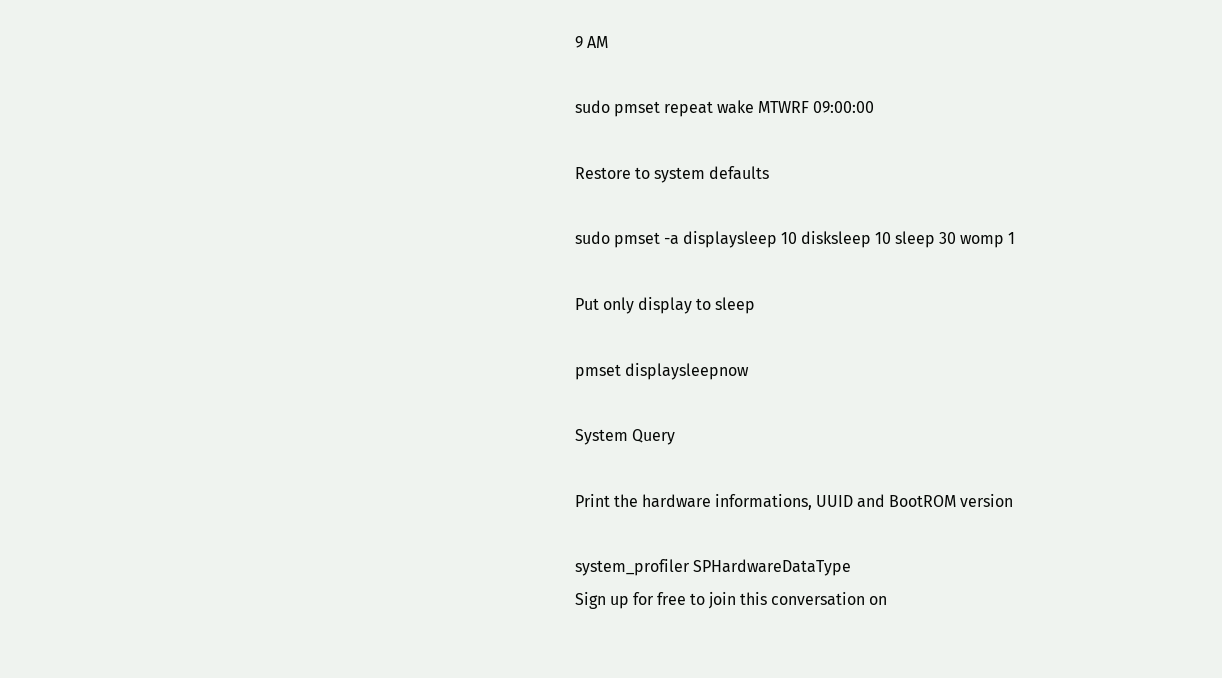9 AM

sudo pmset repeat wake MTWRF 09:00:00

Restore to system defaults

sudo pmset -a displaysleep 10 disksleep 10 sleep 30 womp 1

Put only display to sleep

pmset displaysleepnow

System Query

Print the hardware informations, UUID and BootROM version

system_profiler SPHardwareDataType
Sign up for free to join this conversation on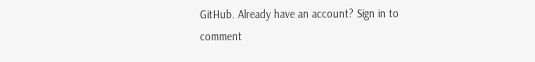GitHub. Already have an account? Sign in to comment